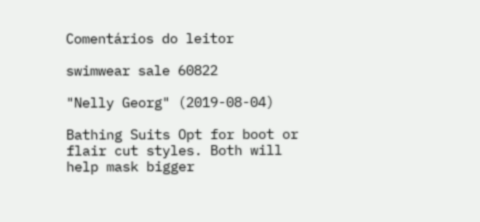Comentários do leitor

swimwear sale 60822

"Nelly Georg" (2019-08-04)

Bathing Suits Opt for boot or flair cut styles. Both will help mask bigger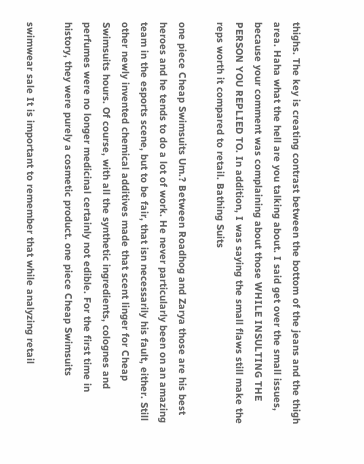thighs. The key is creating contrast between the bottom of the jeans and the thigh area. Haha what the hell are you talking about. I said get over the small issues, because your comment was complaining about those WHILE INSULTING THE PERSON YOU REPLIED TO. In addition, I was saying the small flaws still make the reps worth it compared to retail. Bathing Suits

one piece Cheap Swimsuits Um.? Between Roadhog and Zarya those are his best heroes and he tends to do a lot of work. He never particularly been on an amazing team in the esports scene, but to be fair, that isn necessarily his fault, either. Still other newly invented chemical additives made that scent linger for Cheap Swimsuits hours. Of course, with all the synthetic ingredients, colognes and perfumes were no longer medicinal certainly not edible. For the first time in history, they were purely a cosmetic product. one piece Cheap Swimsuits

swimwear sale It is important to remember that while analyzing retail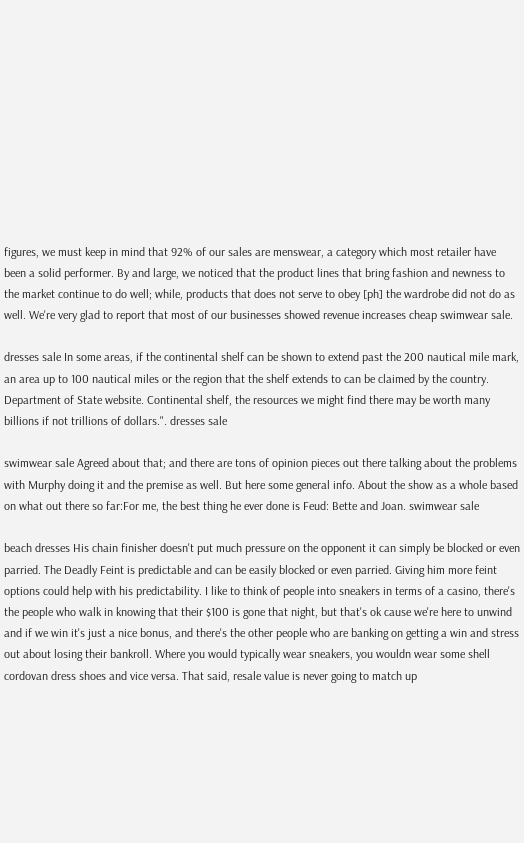figures, we must keep in mind that 92% of our sales are menswear, a category which most retailer have been a solid performer. By and large, we noticed that the product lines that bring fashion and newness to the market continue to do well; while, products that does not serve to obey [ph] the wardrobe did not do as well. We're very glad to report that most of our businesses showed revenue increases cheap swimwear sale.

dresses sale In some areas, if the continental shelf can be shown to extend past the 200 nautical mile mark, an area up to 100 nautical miles or the region that the shelf extends to can be claimed by the country. Department of State website. Continental shelf, the resources we might find there may be worth many billions if not trillions of dollars.". dresses sale

swimwear sale Agreed about that; and there are tons of opinion pieces out there talking about the problems with Murphy doing it and the premise as well. But here some general info. About the show as a whole based on what out there so far:For me, the best thing he ever done is Feud: Bette and Joan. swimwear sale

beach dresses His chain finisher doesn't put much pressure on the opponent it can simply be blocked or even parried. The Deadly Feint is predictable and can be easily blocked or even parried. Giving him more feint options could help with his predictability. I like to think of people into sneakers in terms of a casino, there's the people who walk in knowing that their $100 is gone that night, but that's ok cause we're here to unwind and if we win it's just a nice bonus, and there's the other people who are banking on getting a win and stress out about losing their bankroll. Where you would typically wear sneakers, you wouldn wear some shell cordovan dress shoes and vice versa. That said, resale value is never going to match up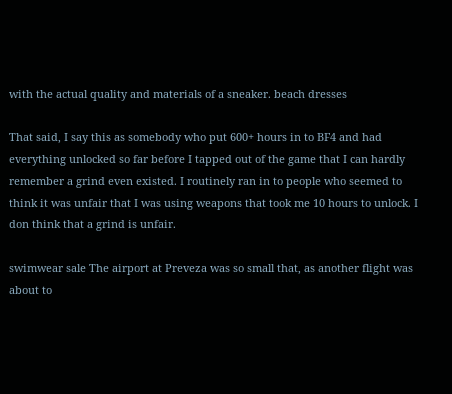with the actual quality and materials of a sneaker. beach dresses

That said, I say this as somebody who put 600+ hours in to BF4 and had everything unlocked so far before I tapped out of the game that I can hardly remember a grind even existed. I routinely ran in to people who seemed to think it was unfair that I was using weapons that took me 10 hours to unlock. I don think that a grind is unfair.

swimwear sale The airport at Preveza was so small that, as another flight was about to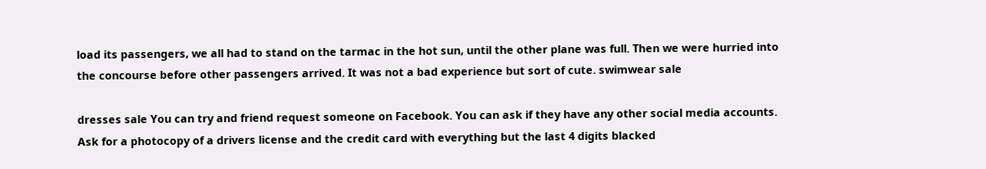load its passengers, we all had to stand on the tarmac in the hot sun, until the other plane was full. Then we were hurried into the concourse before other passengers arrived. It was not a bad experience but sort of cute. swimwear sale

dresses sale You can try and friend request someone on Facebook. You can ask if they have any other social media accounts. Ask for a photocopy of a drivers license and the credit card with everything but the last 4 digits blacked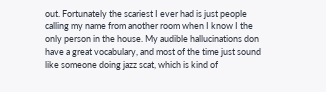out. Fortunately the scariest I ever had is just people calling my name from another room when I know I the only person in the house. My audible hallucinations don have a great vocabulary, and most of the time just sound like someone doing jazz scat, which is kind of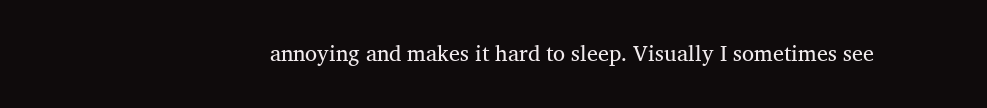annoying and makes it hard to sleep. Visually I sometimes see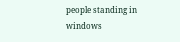people standing in windows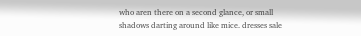who aren there on a second glance, or small shadows darting around like mice. dresses sale